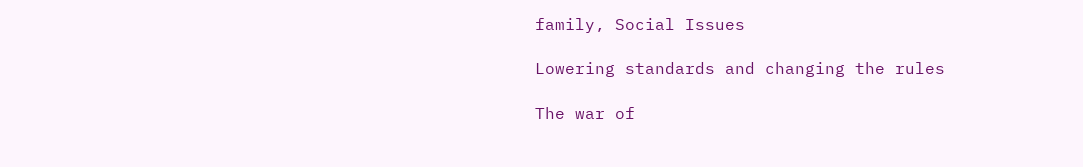family, Social Issues

Lowering standards and changing the rules

The war of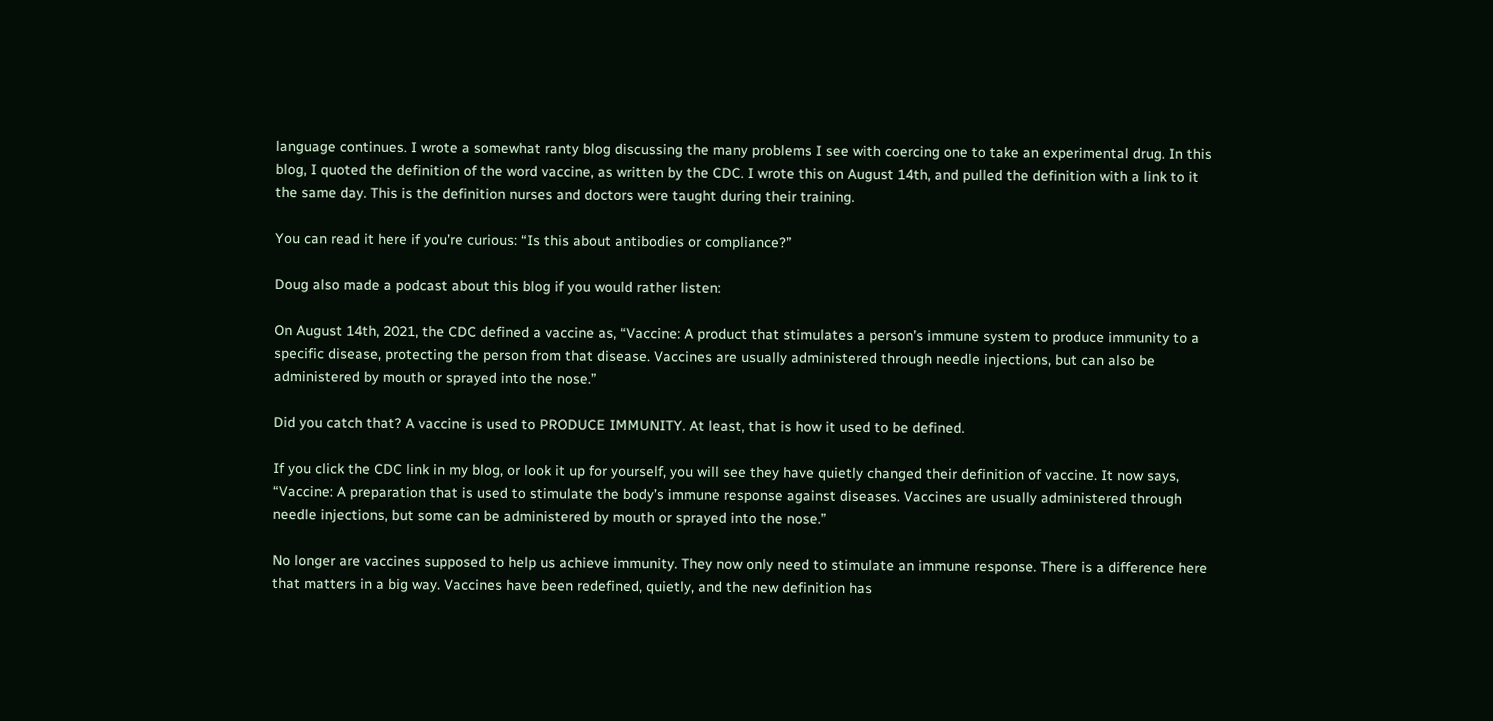language continues. I wrote a somewhat ranty blog discussing the many problems I see with coercing one to take an experimental drug. In this blog, I quoted the definition of the word vaccine, as written by the CDC. I wrote this on August 14th, and pulled the definition with a link to it the same day. This is the definition nurses and doctors were taught during their training.

You can read it here if you’re curious: “Is this about antibodies or compliance?”

Doug also made a podcast about this blog if you would rather listen:

On August 14th, 2021, the CDC defined a vaccine as, “Vaccine: A product that stimulates a person’s immune system to produce immunity to a specific disease, protecting the person from that disease. Vaccines are usually administered through needle injections, but can also be administered by mouth or sprayed into the nose.”

Did you catch that? A vaccine is used to PRODUCE IMMUNITY. At least, that is how it used to be defined.

If you click the CDC link in my blog, or look it up for yourself, you will see they have quietly changed their definition of vaccine. It now says, “Vaccine: A preparation that is used to stimulate the body’s immune response against diseases. Vaccines are usually administered through needle injections, but some can be administered by mouth or sprayed into the nose.”

No longer are vaccines supposed to help us achieve immunity. They now only need to stimulate an immune response. There is a difference here that matters in a big way. Vaccines have been redefined, quietly, and the new definition has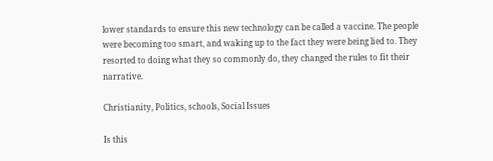lower standards to ensure this new technology can be called a vaccine. The people were becoming too smart, and waking up to the fact they were being lied to. They resorted to doing what they so commonly do, they changed the rules to fit their narrative.

Christianity, Politics, schools, Social Issues

Is this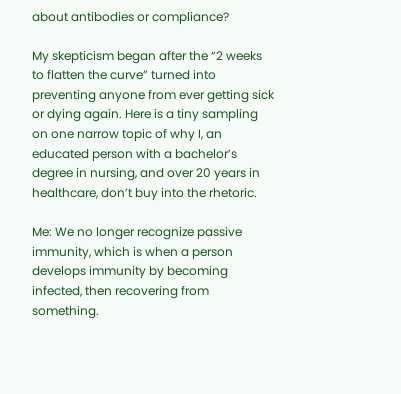about antibodies or compliance?

My skepticism began after the “2 weeks to flatten the curve” turned into preventing anyone from ever getting sick or dying again. Here is a tiny sampling on one narrow topic of why I, an educated person with a bachelor’s degree in nursing, and over 20 years in healthcare, don’t buy into the rhetoric.

Me: We no longer recognize passive immunity, which is when a person develops immunity by becoming infected, then recovering from something.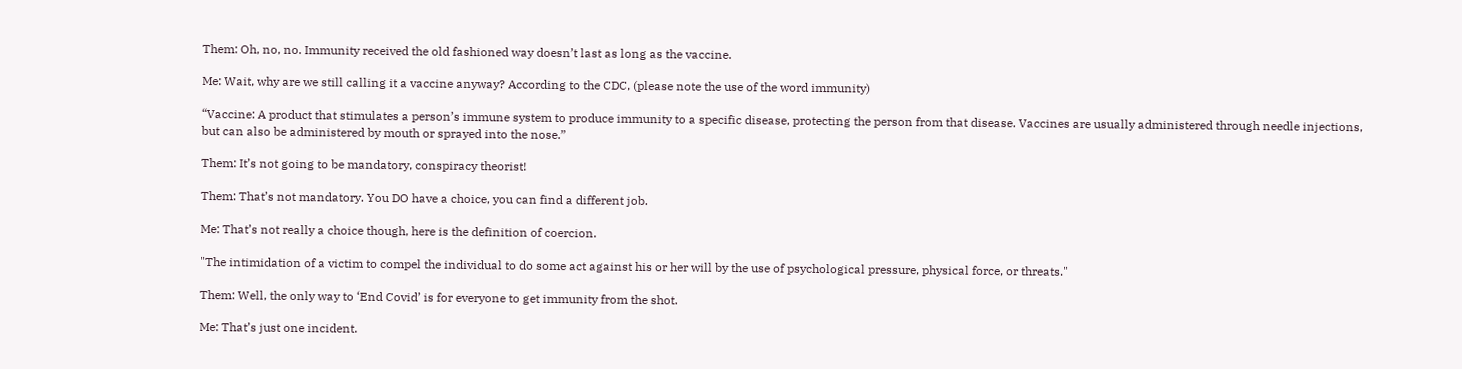Them: Oh, no, no. Immunity received the old fashioned way doesn’t last as long as the vaccine.

Me: Wait, why are we still calling it a vaccine anyway? According to the CDC, (please note the use of the word immunity)

“Vaccine: A product that stimulates a person’s immune system to produce immunity to a specific disease, protecting the person from that disease. Vaccines are usually administered through needle injections, but can also be administered by mouth or sprayed into the nose.”

Them: It’s not going to be mandatory, conspiracy theorist!

Them: That’s not mandatory. You DO have a choice, you can find a different job.

Me: That’s not really a choice though, here is the definition of coercion.

"The intimidation of a victim to compel the individual to do some act against his or her will by the use of psychological pressure, physical force, or threats."

Them: Well, the only way to ‘End Covid’ is for everyone to get immunity from the shot.

Me: That’s just one incident.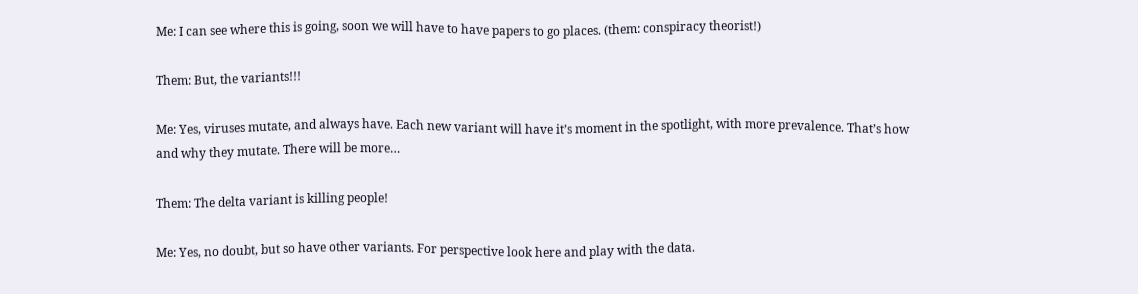Me: I can see where this is going, soon we will have to have papers to go places. (them: conspiracy theorist!)

Them: But, the variants!!!

Me: Yes, viruses mutate, and always have. Each new variant will have it’s moment in the spotlight, with more prevalence. That’s how and why they mutate. There will be more…

Them: The delta variant is killing people!

Me: Yes, no doubt, but so have other variants. For perspective look here and play with the data.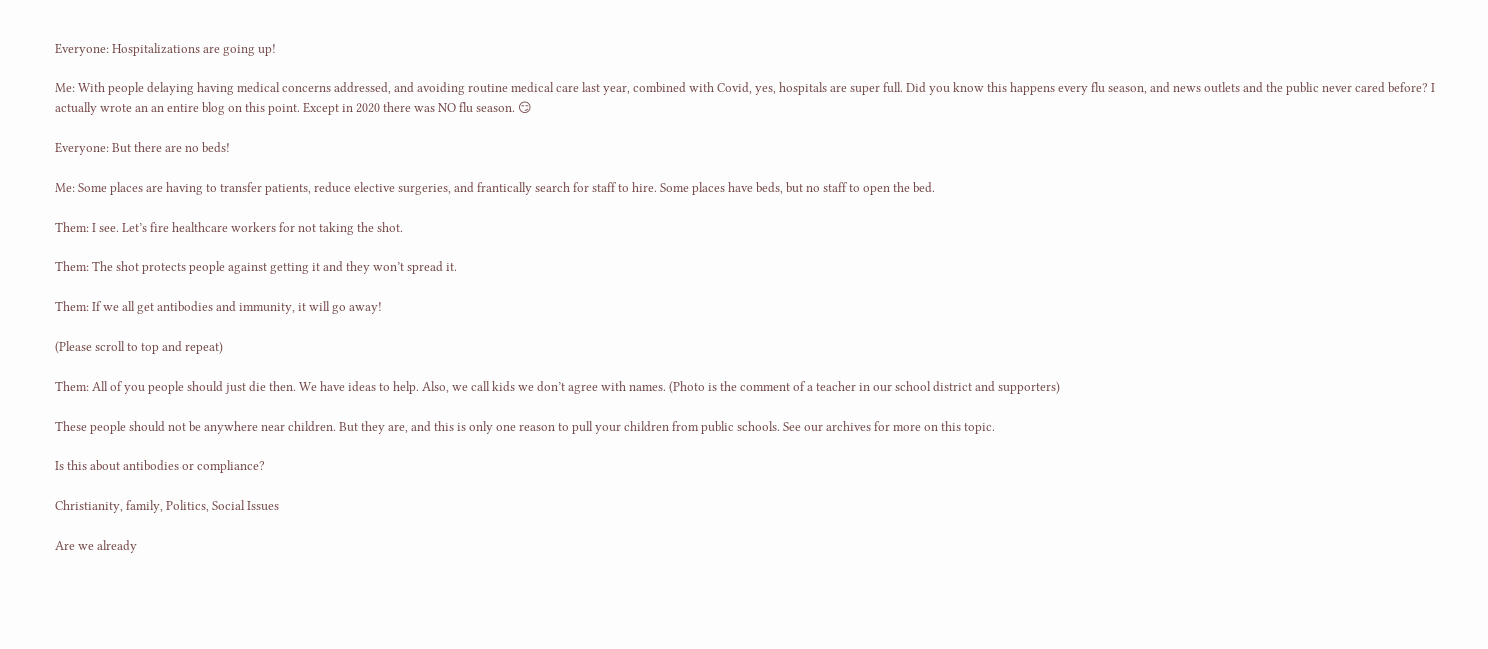Everyone: Hospitalizations are going up!

Me: With people delaying having medical concerns addressed, and avoiding routine medical care last year, combined with Covid, yes, hospitals are super full. Did you know this happens every flu season, and news outlets and the public never cared before? I actually wrote an an entire blog on this point. Except in 2020 there was NO flu season. 😏

Everyone: But there are no beds!

Me: Some places are having to transfer patients, reduce elective surgeries, and frantically search for staff to hire. Some places have beds, but no staff to open the bed.

Them: I see. Let’s fire healthcare workers for not taking the shot.

Them: The shot protects people against getting it and they won’t spread it.

Them: If we all get antibodies and immunity, it will go away!

(Please scroll to top and repeat)

Them: All of you people should just die then. We have ideas to help. Also, we call kids we don’t agree with names. (Photo is the comment of a teacher in our school district and supporters)

These people should not be anywhere near children. But they are, and this is only one reason to pull your children from public schools. See our archives for more on this topic.

Is this about antibodies or compliance?

Christianity, family, Politics, Social Issues

Are we already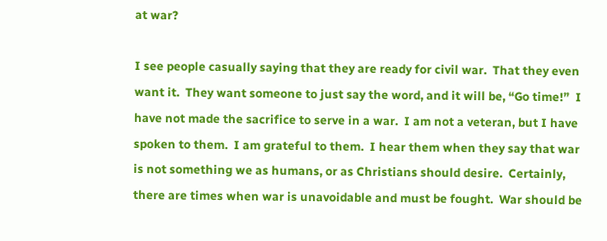at war?

I see people casually saying that they are ready for civil war.  That they even want it.  They want someone to just say the word, and it will be, “Go time!”  I have not made the sacrifice to serve in a war.  I am not a veteran, but I have spoken to them.  I am grateful to them.  I hear them when they say that war is not something we as humans, or as Christians should desire.  Certainly, there are times when war is unavoidable and must be fought.  War should be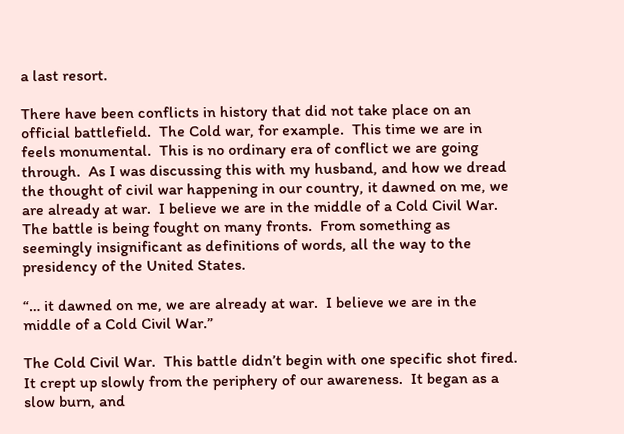a last resort.

There have been conflicts in history that did not take place on an official battlefield.  The Cold war, for example.  This time we are in feels monumental.  This is no ordinary era of conflict we are going through.  As I was discussing this with my husband, and how we dread the thought of civil war happening in our country, it dawned on me, we are already at war.  I believe we are in the middle of a Cold Civil War.  The battle is being fought on many fronts.  From something as seemingly insignificant as definitions of words, all the way to the presidency of the United States.

“… it dawned on me, we are already at war.  I believe we are in the middle of a Cold Civil War.”

The Cold Civil War.  This battle didn’t begin with one specific shot fired.  It crept up slowly from the periphery of our awareness.  It began as a slow burn, and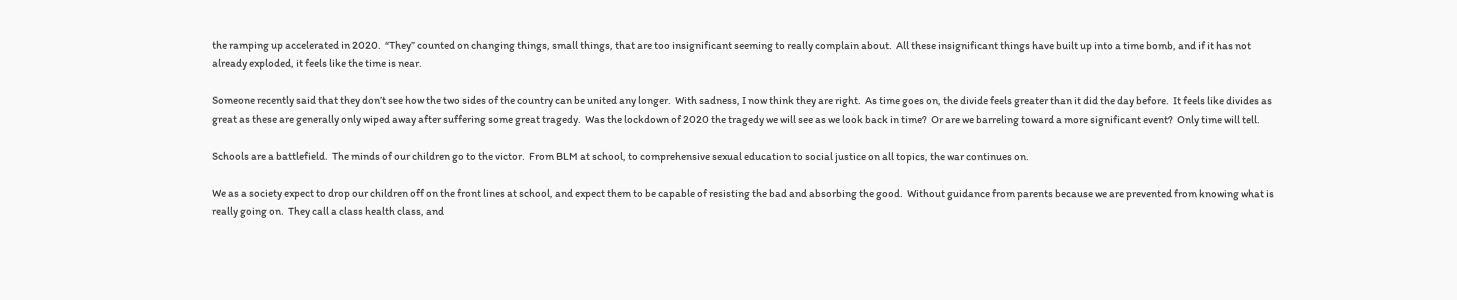the ramping up accelerated in 2020.  “They” counted on changing things, small things, that are too insignificant seeming to really complain about.  All these insignificant things have built up into a time bomb, and if it has not already exploded, it feels like the time is near.

Someone recently said that they don’t see how the two sides of the country can be united any longer.  With sadness, I now think they are right.  As time goes on, the divide feels greater than it did the day before.  It feels like divides as great as these are generally only wiped away after suffering some great tragedy.  Was the lockdown of 2020 the tragedy we will see as we look back in time?  Or are we barreling toward a more significant event?  Only time will tell.

Schools are a battlefield.  The minds of our children go to the victor.  From BLM at school, to comprehensive sexual education to social justice on all topics, the war continues on.

We as a society expect to drop our children off on the front lines at school, and expect them to be capable of resisting the bad and absorbing the good.  Without guidance from parents because we are prevented from knowing what is really going on.  They call a class health class, and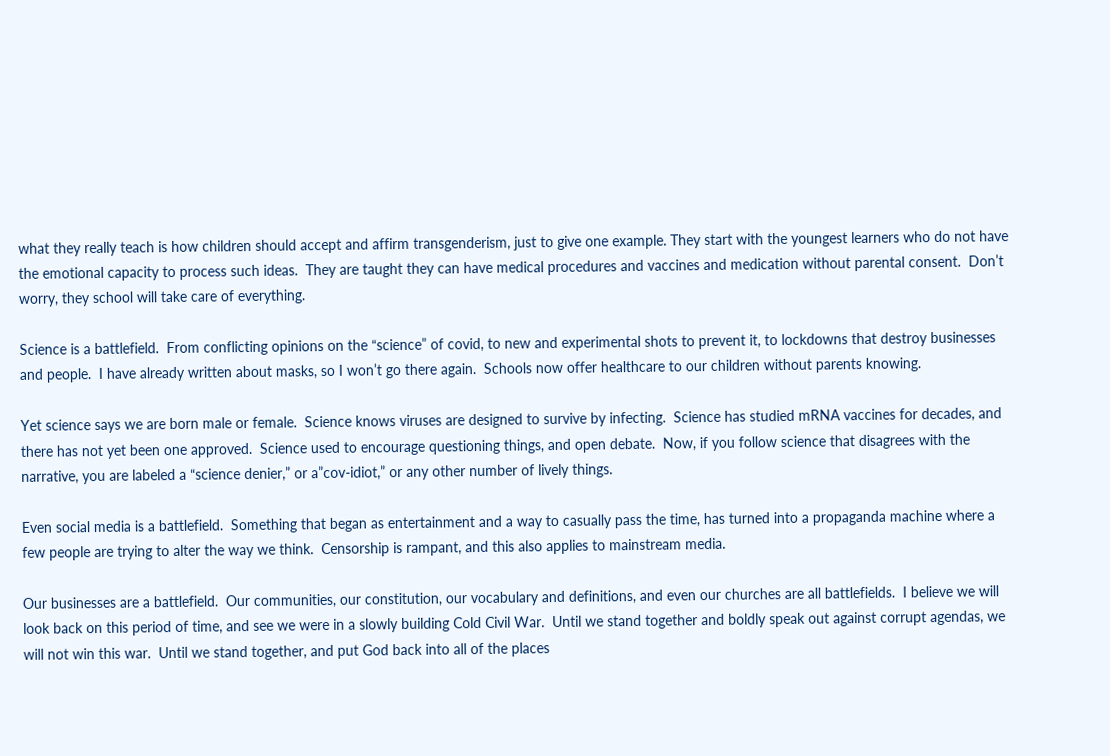what they really teach is how children should accept and affirm transgenderism, just to give one example. They start with the youngest learners who do not have the emotional capacity to process such ideas.  They are taught they can have medical procedures and vaccines and medication without parental consent.  Don’t worry, they school will take care of everything.

Science is a battlefield.  From conflicting opinions on the “science” of covid, to new and experimental shots to prevent it, to lockdowns that destroy businesses and people.  I have already written about masks, so I won’t go there again.  Schools now offer healthcare to our children without parents knowing.

Yet science says we are born male or female.  Science knows viruses are designed to survive by infecting.  Science has studied mRNA vaccines for decades, and there has not yet been one approved.  Science used to encourage questioning things, and open debate.  Now, if you follow science that disagrees with the narrative, you are labeled a “science denier,” or a”cov-idiot,” or any other number of lively things.

Even social media is a battlefield.  Something that began as entertainment and a way to casually pass the time, has turned into a propaganda machine where a few people are trying to alter the way we think.  Censorship is rampant, and this also applies to mainstream media.

Our businesses are a battlefield.  Our communities, our constitution, our vocabulary and definitions, and even our churches are all battlefields.  I believe we will look back on this period of time, and see we were in a slowly building Cold Civil War.  Until we stand together and boldly speak out against corrupt agendas, we will not win this war.  Until we stand together, and put God back into all of the places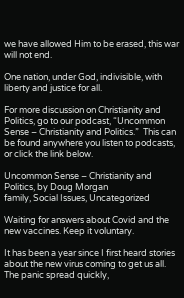we have allowed Him to be erased, this war will not end.

One nation, under God, indivisible, with liberty and justice for all.

For more discussion on Christianity and Politics, go to our podcast, “Uncommon Sense – Christianity and Politics.”  This can be found anywhere you listen to podcasts, or click the link below.

Uncommon Sense – Christianity and Politics, by Doug Morgan
family, Social Issues, Uncategorized

Waiting for answers about Covid and the new vaccines. Keep it voluntary.

It has been a year since I first heard stories about the new virus coming to get us all.  The panic spread quickly,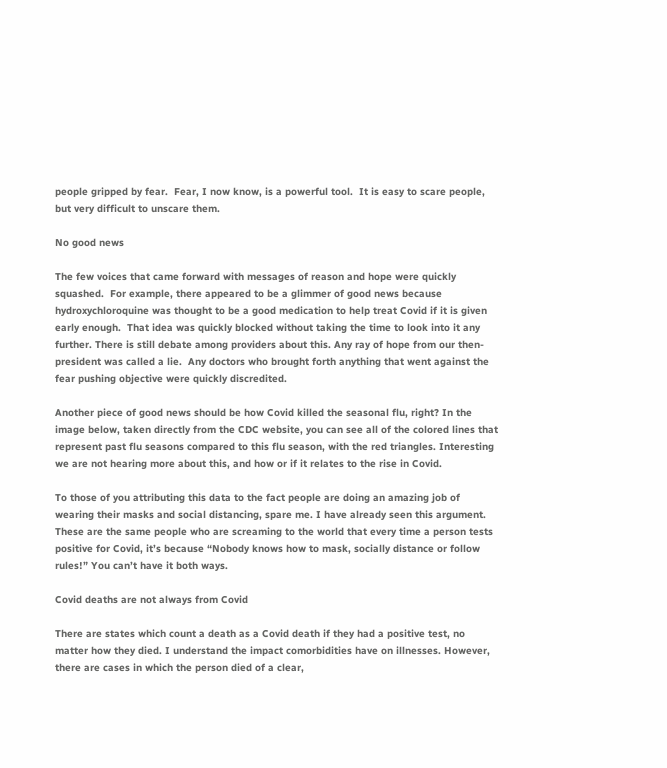people gripped by fear.  Fear, I now know, is a powerful tool.  It is easy to scare people, but very difficult to unscare them.

No good news

The few voices that came forward with messages of reason and hope were quickly squashed.  For example, there appeared to be a glimmer of good news because hydroxychloroquine was thought to be a good medication to help treat Covid if it is given early enough.  That idea was quickly blocked without taking the time to look into it any further. There is still debate among providers about this. Any ray of hope from our then-president was called a lie.  Any doctors who brought forth anything that went against the fear pushing objective were quickly discredited.

Another piece of good news should be how Covid killed the seasonal flu, right? In the image below, taken directly from the CDC website, you can see all of the colored lines that represent past flu seasons compared to this flu season, with the red triangles. Interesting we are not hearing more about this, and how or if it relates to the rise in Covid.

To those of you attributing this data to the fact people are doing an amazing job of wearing their masks and social distancing, spare me. I have already seen this argument. These are the same people who are screaming to the world that every time a person tests positive for Covid, it’s because “Nobody knows how to mask, socially distance or follow rules!” You can’t have it both ways.

Covid deaths are not always from Covid

There are states which count a death as a Covid death if they had a positive test, no matter how they died. I understand the impact comorbidities have on illnesses. However, there are cases in which the person died of a clear,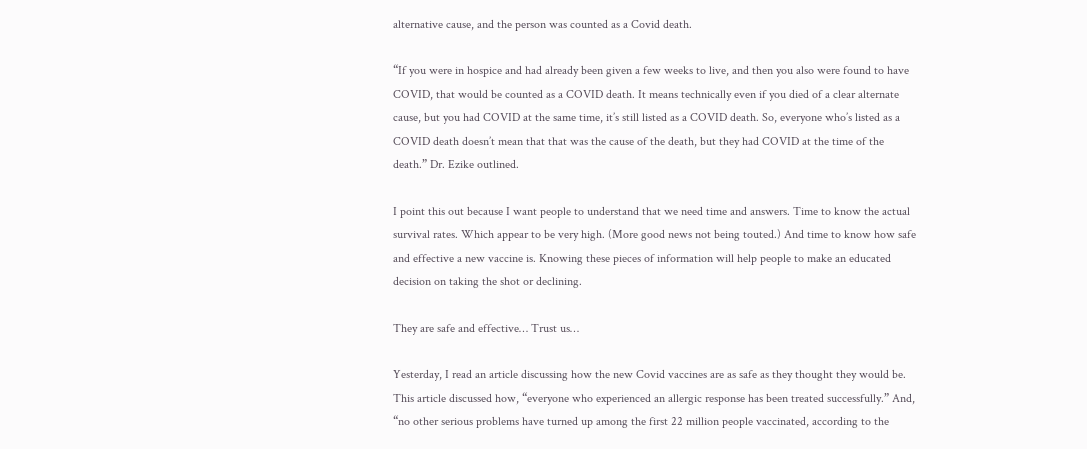alternative cause, and the person was counted as a Covid death.

“If you were in hospice and had already been given a few weeks to live, and then you also were found to have COVID, that would be counted as a COVID death. It means technically even if you died of a clear alternate cause, but you had COVID at the same time, it’s still listed as a COVID death. So, everyone who’s listed as a COVID death doesn’t mean that that was the cause of the death, but they had COVID at the time of the death.” Dr. Ezike outlined.

I point this out because I want people to understand that we need time and answers. Time to know the actual survival rates. Which appear to be very high. (More good news not being touted.) And time to know how safe and effective a new vaccine is. Knowing these pieces of information will help people to make an educated decision on taking the shot or declining.

They are safe and effective… Trust us…

Yesterday, I read an article discussing how the new Covid vaccines are as safe as they thought they would be. This article discussed how, “everyone who experienced an allergic response has been treated successfully.” And, “no other serious problems have turned up among the first 22 million people vaccinated, according to the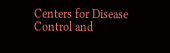Centers for Disease Control and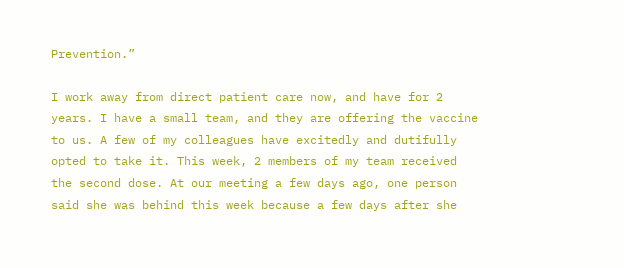Prevention.”

I work away from direct patient care now, and have for 2 years. I have a small team, and they are offering the vaccine to us. A few of my colleagues have excitedly and dutifully opted to take it. This week, 2 members of my team received the second dose. At our meeting a few days ago, one person said she was behind this week because a few days after she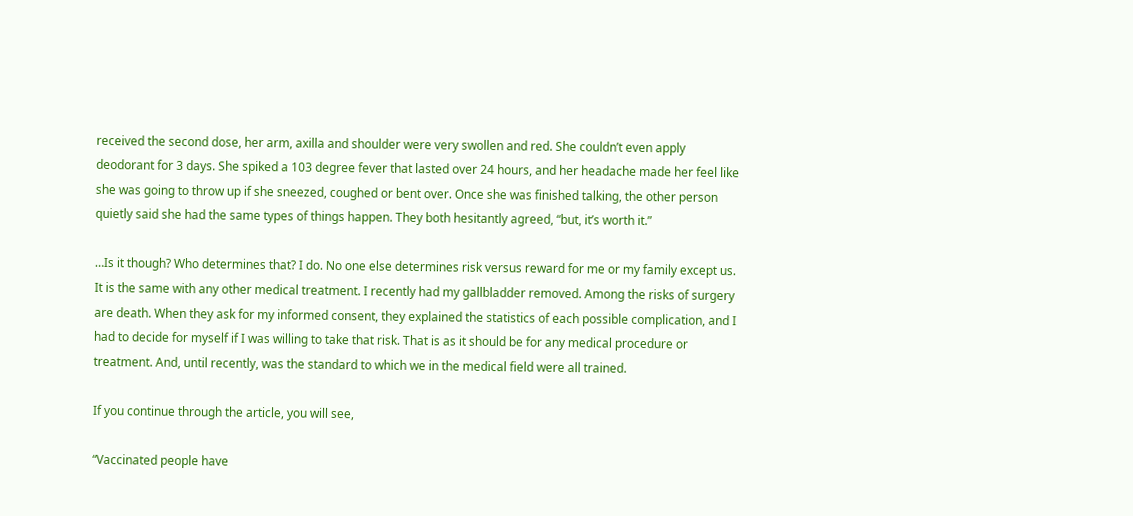received the second dose, her arm, axilla and shoulder were very swollen and red. She couldn’t even apply deodorant for 3 days. She spiked a 103 degree fever that lasted over 24 hours, and her headache made her feel like she was going to throw up if she sneezed, coughed or bent over. Once she was finished talking, the other person quietly said she had the same types of things happen. They both hesitantly agreed, “but, it’s worth it.”

…Is it though? Who determines that? I do. No one else determines risk versus reward for me or my family except us. It is the same with any other medical treatment. I recently had my gallbladder removed. Among the risks of surgery are death. When they ask for my informed consent, they explained the statistics of each possible complication, and I had to decide for myself if I was willing to take that risk. That is as it should be for any medical procedure or treatment. And, until recently, was the standard to which we in the medical field were all trained.

If you continue through the article, you will see,

“Vaccinated people have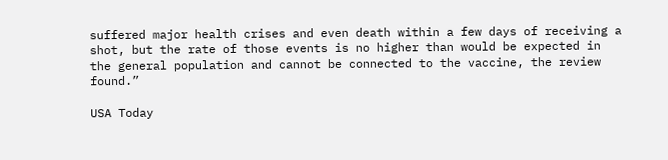suffered major health crises and even death within a few days of receiving a shot, but the rate of those events is no higher than would be expected in the general population and cannot be connected to the vaccine, the review found.”

USA Today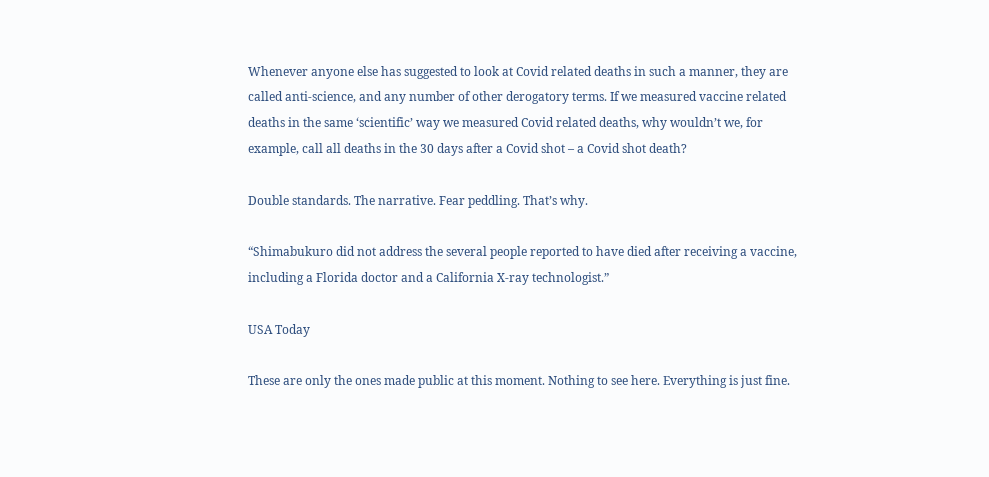Whenever anyone else has suggested to look at Covid related deaths in such a manner, they are called anti-science, and any number of other derogatory terms. If we measured vaccine related deaths in the same ‘scientific’ way we measured Covid related deaths, why wouldn’t we, for example, call all deaths in the 30 days after a Covid shot – a Covid shot death?

Double standards. The narrative. Fear peddling. That’s why.

“Shimabukuro did not address the several people reported to have died after receiving a vaccine, including a Florida doctor and a California X-ray technologist.”

USA Today

These are only the ones made public at this moment. Nothing to see here. Everything is just fine.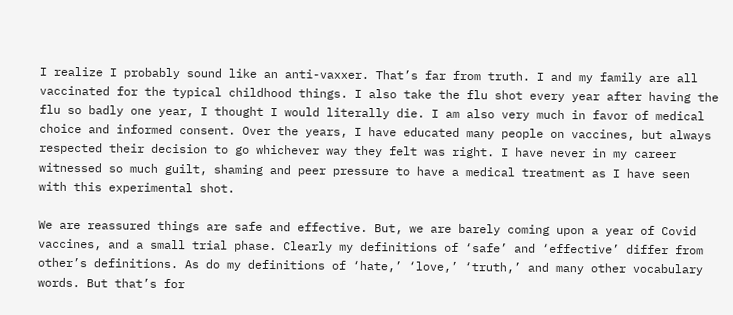I realize I probably sound like an anti-vaxxer. That’s far from truth. I and my family are all vaccinated for the typical childhood things. I also take the flu shot every year after having the flu so badly one year, I thought I would literally die. I am also very much in favor of medical choice and informed consent. Over the years, I have educated many people on vaccines, but always respected their decision to go whichever way they felt was right. I have never in my career witnessed so much guilt, shaming and peer pressure to have a medical treatment as I have seen with this experimental shot.

We are reassured things are safe and effective. But, we are barely coming upon a year of Covid vaccines, and a small trial phase. Clearly my definitions of ‘safe’ and ‘effective’ differ from other’s definitions. As do my definitions of ‘hate,’ ‘love,’ ‘truth,’ and many other vocabulary words. But that’s for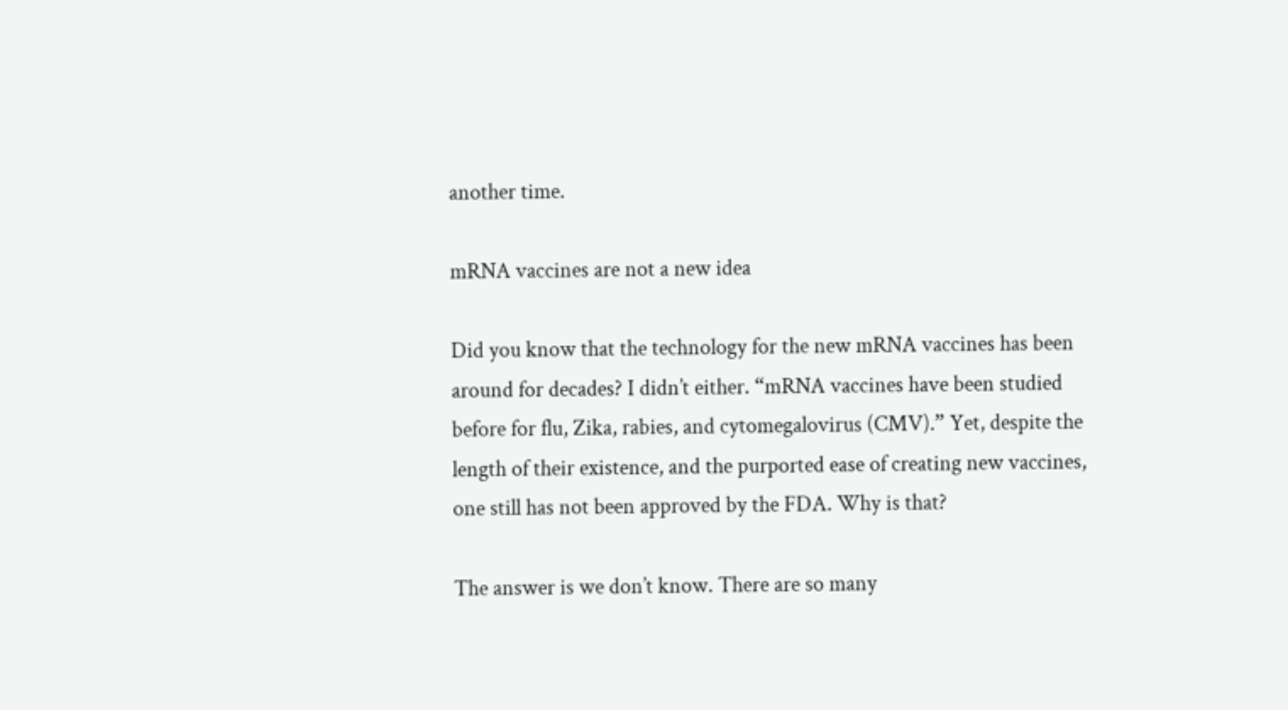another time.

mRNA vaccines are not a new idea

Did you know that the technology for the new mRNA vaccines has been around for decades? I didn’t either. “mRNA vaccines have been studied before for flu, Zika, rabies, and cytomegalovirus (CMV).” Yet, despite the length of their existence, and the purported ease of creating new vaccines, one still has not been approved by the FDA. Why is that?

The answer is we don’t know. There are so many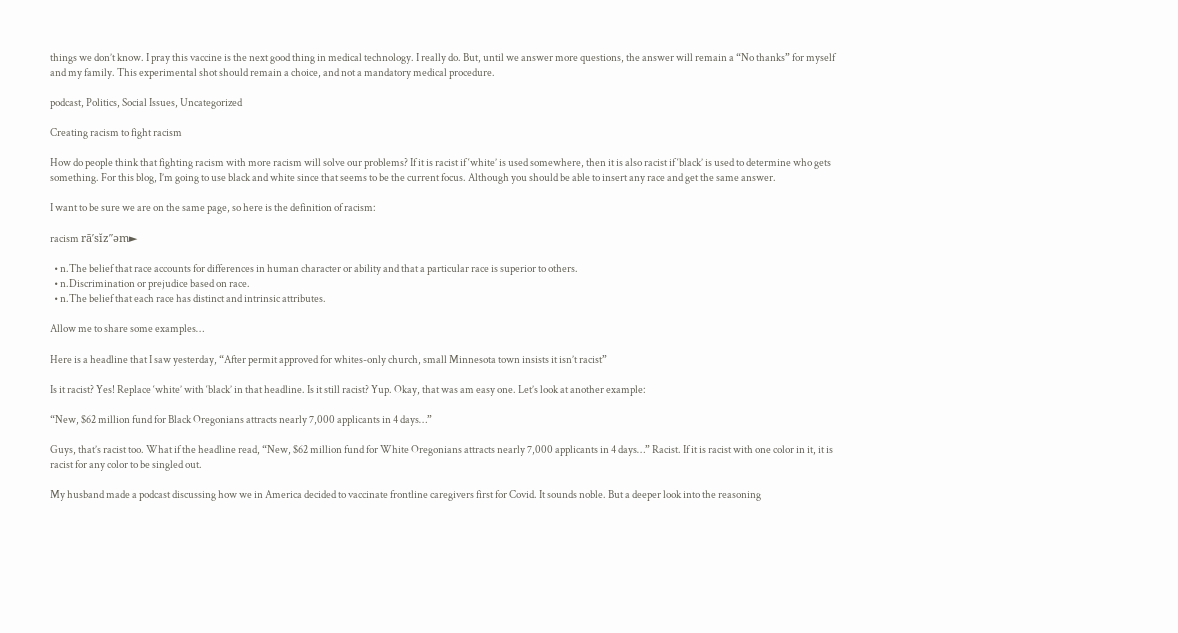things we don’t know. I pray this vaccine is the next good thing in medical technology. I really do. But, until we answer more questions, the answer will remain a “No thanks” for myself and my family. This experimental shot should remain a choice, and not a mandatory medical procedure.

podcast, Politics, Social Issues, Uncategorized

Creating racism to fight racism

How do people think that fighting racism with more racism will solve our problems? If it is racist if ‘white’ is used somewhere, then it is also racist if ‘black’ is used to determine who gets something. For this blog, I’m going to use black and white since that seems to be the current focus. Although you should be able to insert any race and get the same answer.

I want to be sure we are on the same page, so here is the definition of racism:

racism rā′sĭz″əm►

  • n.The belief that race accounts for differences in human character or ability and that a particular race is superior to others.
  • n.Discrimination or prejudice based on race.
  • n.The belief that each race has distinct and intrinsic attributes.

Allow me to share some examples…

Here is a headline that I saw yesterday, “After permit approved for whites-only church, small Minnesota town insists it isn’t racist”

Is it racist? Yes! Replace ‘white’ with ‘black’ in that headline. Is it still racist? Yup. Okay, that was am easy one. Let’s look at another example:

“New, $62 million fund for Black Oregonians attracts nearly 7,000 applicants in 4 days…”

Guys, that’s racist too. What if the headline read, “New, $62 million fund for White Oregonians attracts nearly 7,000 applicants in 4 days…” Racist. If it is racist with one color in it, it is racist for any color to be singled out.

My husband made a podcast discussing how we in America decided to vaccinate frontline caregivers first for Covid. It sounds noble. But a deeper look into the reasoning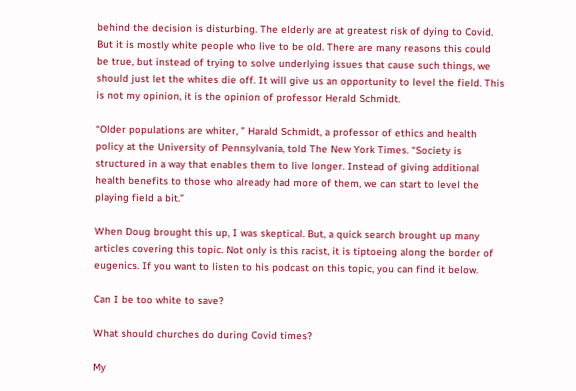behind the decision is disturbing. The elderly are at greatest risk of dying to Covid. But it is mostly white people who live to be old. There are many reasons this could be true, but instead of trying to solve underlying issues that cause such things, we should just let the whites die off. It will give us an opportunity to level the field. This is not my opinion, it is the opinion of professor Herald Schmidt.

“Older populations are whiter, ” Harald Schmidt, a professor of ethics and health policy at the University of Pennsylvania, told The New York Times. “Society is structured in a way that enables them to live longer. Instead of giving additional health benefits to those who already had more of them, we can start to level the playing field a bit.”

When Doug brought this up, I was skeptical. But, a quick search brought up many articles covering this topic. Not only is this racist, it is tiptoeing along the border of eugenics. If you want to listen to his podcast on this topic, you can find it below.

Can I be too white to save?

What should churches do during Covid times?

My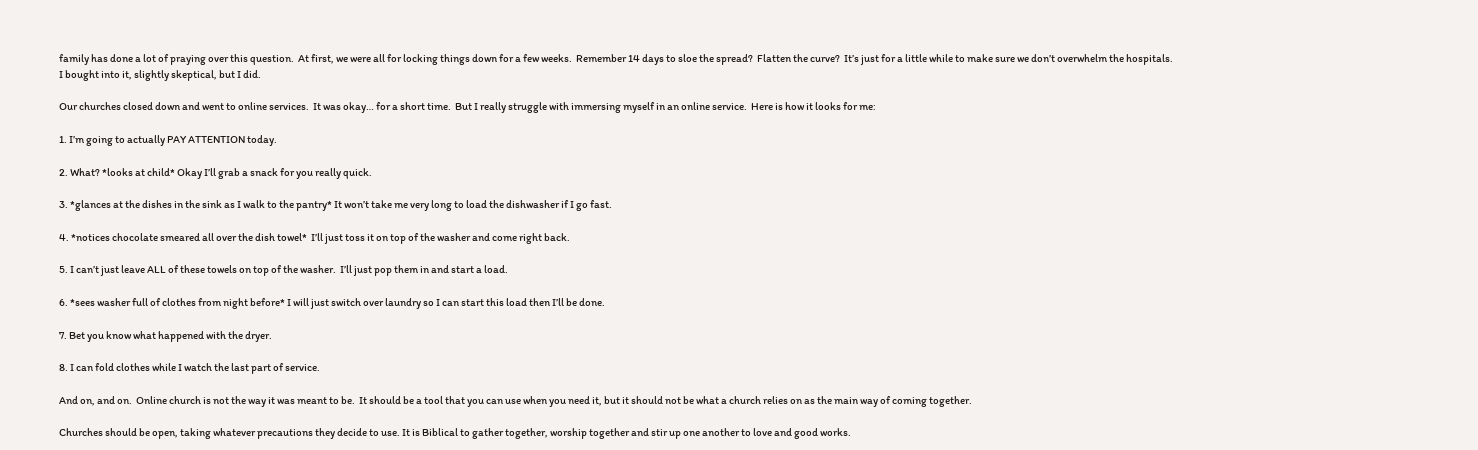family has done a lot of praying over this question.  At first, we were all for locking things down for a few weeks.  Remember 14 days to sloe the spread?  Flatten the curve?  It’s just for a little while to make sure we don’t overwhelm the hospitals.  I bought into it, slightly skeptical, but I did.

Our churches closed down and went to online services.  It was okay… for a short time.  But I really struggle with immersing myself in an online service.  Here is how it looks for me:

1. I’m going to actually PAY ATTENTION today.

2. What? *looks at child* Okay I’ll grab a snack for you really quick.

3. *glances at the dishes in the sink as I walk to the pantry* It won’t take me very long to load the dishwasher if I go fast.

4. *notices chocolate smeared all over the dish towel*  I’ll just toss it on top of the washer and come right back.

5. I can’t just leave ALL of these towels on top of the washer.  I’ll just pop them in and start a load.

6. *sees washer full of clothes from night before* I will just switch over laundry so I can start this load then I’ll be done.

7. Bet you know what happened with the dryer.

8. I can fold clothes while I watch the last part of service.

And on, and on.  Online church is not the way it was meant to be.  It should be a tool that you can use when you need it, but it should not be what a church relies on as the main way of coming together.

Churches should be open, taking whatever precautions they decide to use. It is Biblical to gather together, worship together and stir up one another to love and good works.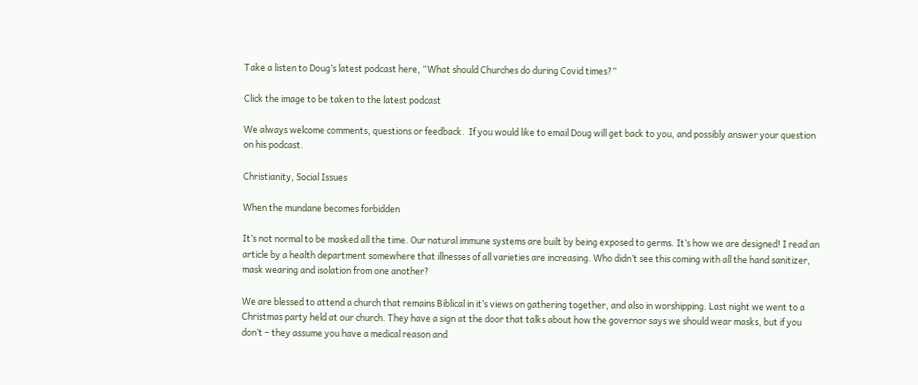Take a listen to Doug’s latest podcast here, “What should Churches do during Covid times?”

Click the image to be taken to the latest podcast

We always welcome comments, questions or feedback.  If you would like to email Doug will get back to you, and possibly answer your question on his podcast.

Christianity, Social Issues

When the mundane becomes forbidden

It’s not normal to be masked all the time. Our natural immune systems are built by being exposed to germs. It’s how we are designed! I read an article by a health department somewhere that illnesses of all varieties are increasing. Who didn’t see this coming with all the hand sanitizer, mask wearing and isolation from one another?

We are blessed to attend a church that remains Biblical in it’s views on gathering together, and also in worshipping. Last night we went to a Christmas party held at our church. They have a sign at the door that talks about how the governor says we should wear masks, but if you don’t – they assume you have a medical reason and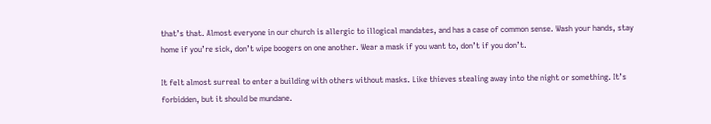that’s that. Almost everyone in our church is allergic to illogical mandates, and has a case of common sense. Wash your hands, stay home if you’re sick, don’t wipe boogers on one another. Wear a mask if you want to, don’t if you don’t.

It felt almost surreal to enter a building with others without masks. Like thieves stealing away into the night or something. It’s forbidden, but it should be mundane.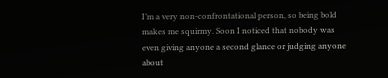I’m a very non-confrontational person, so being bold makes me squirmy. Soon I noticed that nobody was even giving anyone a second glance or judging anyone about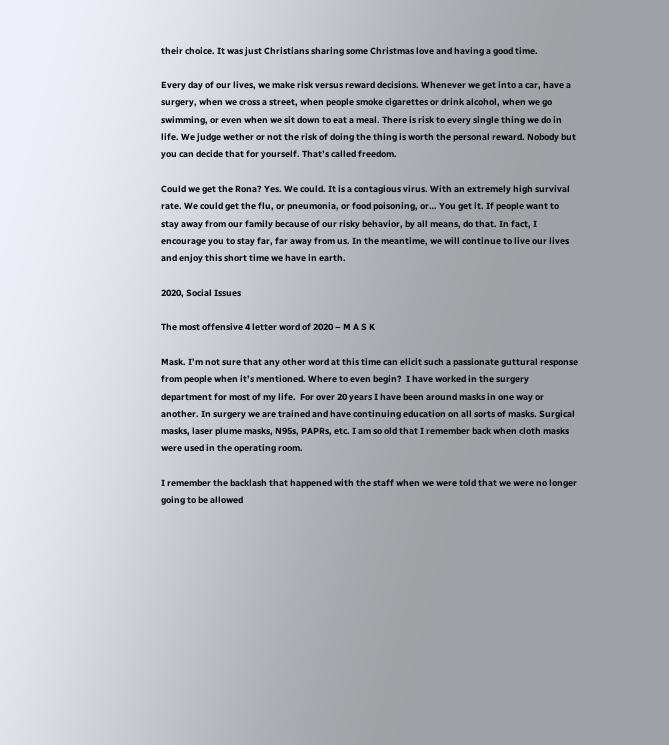their choice. It was just Christians sharing some Christmas love and having a good time.

Every day of our lives, we make risk versus reward decisions. Whenever we get into a car, have a surgery, when we cross a street, when people smoke cigarettes or drink alcohol, when we go swimming, or even when we sit down to eat a meal. There is risk to every single thing we do in life. We judge wether or not the risk of doing the thing is worth the personal reward. Nobody but you can decide that for yourself. That’s called freedom.

Could we get the Rona? Yes. We could. It is a contagious virus. With an extremely high survival rate. We could get the flu, or pneumonia, or food poisoning, or… You get it. If people want to stay away from our family because of our risky behavior, by all means, do that. In fact, I encourage you to stay far, far away from us. In the meantime, we will continue to live our lives and enjoy this short time we have in earth.

2020, Social Issues

The most offensive 4 letter word of 2020 – M A S K

Mask. I’m not sure that any other word at this time can elicit such a passionate guttural response from people when it’s mentioned. Where to even begin?  I have worked in the surgery department for most of my life.  For over 20 years I have been around masks in one way or another. In surgery we are trained and have continuing education on all sorts of masks. Surgical masks, laser plume masks, N95s, PAPRs, etc. I am so old that I remember back when cloth masks were used in the operating room.

I remember the backlash that happened with the staff when we were told that we were no longer going to be allowed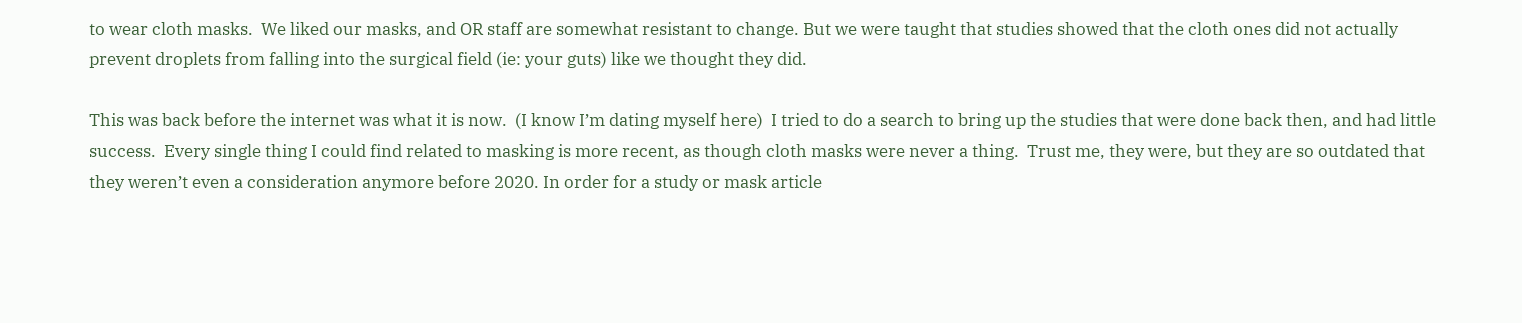to wear cloth masks.  We liked our masks, and OR staff are somewhat resistant to change. But we were taught that studies showed that the cloth ones did not actually prevent droplets from falling into the surgical field (ie: your guts) like we thought they did.

This was back before the internet was what it is now.  (I know I’m dating myself here)  I tried to do a search to bring up the studies that were done back then, and had little success.  Every single thing I could find related to masking is more recent, as though cloth masks were never a thing.  Trust me, they were, but they are so outdated that they weren’t even a consideration anymore before 2020. In order for a study or mask article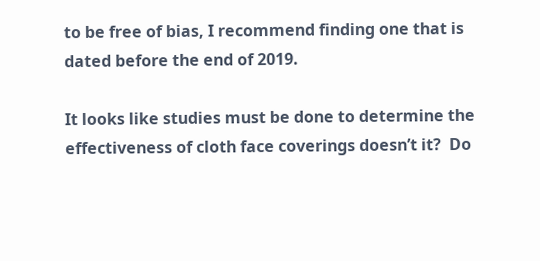to be free of bias, I recommend finding one that is dated before the end of 2019.

It looks like studies must be done to determine the effectiveness of cloth face coverings doesn’t it?  Do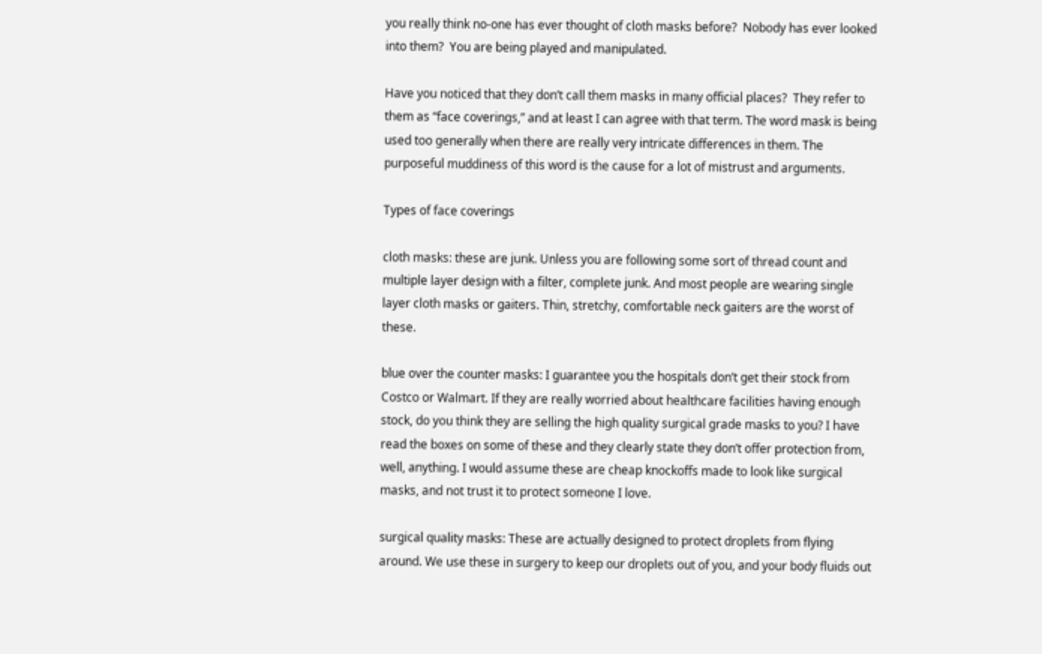you really think no-one has ever thought of cloth masks before?  Nobody has ever looked into them?  You are being played and manipulated.

Have you noticed that they don’t call them masks in many official places?  They refer to them as “face coverings,” and at least I can agree with that term. The word mask is being used too generally when there are really very intricate differences in them. The purposeful muddiness of this word is the cause for a lot of mistrust and arguments.

Types of face coverings

cloth masks: these are junk. Unless you are following some sort of thread count and multiple layer design with a filter, complete junk. And most people are wearing single layer cloth masks or gaiters. Thin, stretchy, comfortable neck gaiters are the worst of these.

blue over the counter masks: I guarantee you the hospitals don’t get their stock from Costco or Walmart. If they are really worried about healthcare facilities having enough stock, do you think they are selling the high quality surgical grade masks to you? I have read the boxes on some of these and they clearly state they don’t offer protection from, well, anything. I would assume these are cheap knockoffs made to look like surgical masks, and not trust it to protect someone I love.

surgical quality masks: These are actually designed to protect droplets from flying around. We use these in surgery to keep our droplets out of you, and your body fluids out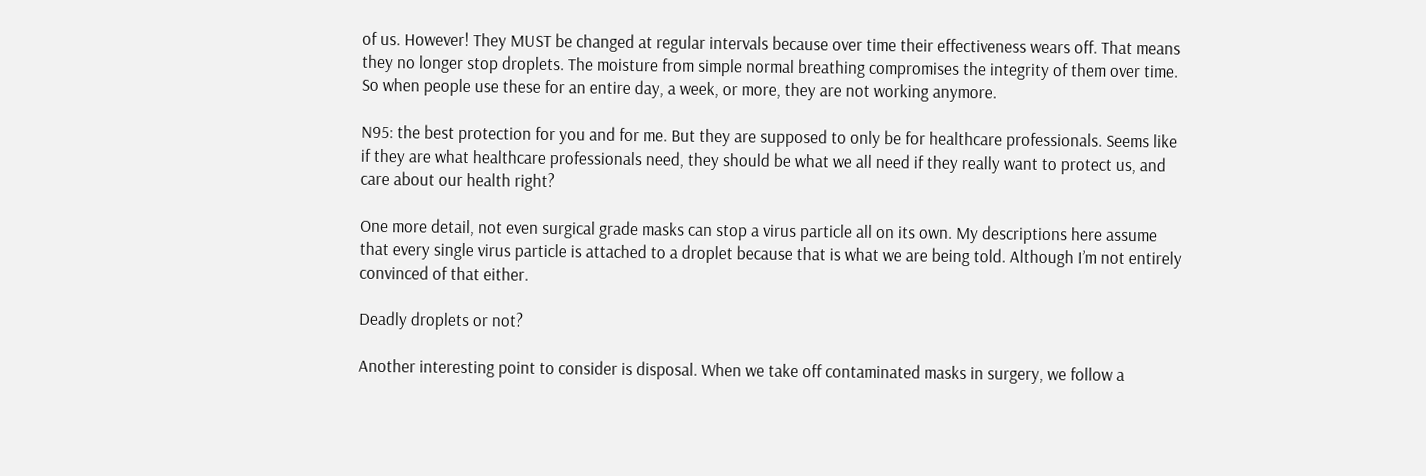of us. However! They MUST be changed at regular intervals because over time their effectiveness wears off. That means they no longer stop droplets. The moisture from simple normal breathing compromises the integrity of them over time. So when people use these for an entire day, a week, or more, they are not working anymore.

N95: the best protection for you and for me. But they are supposed to only be for healthcare professionals. Seems like if they are what healthcare professionals need, they should be what we all need if they really want to protect us, and care about our health right?

One more detail, not even surgical grade masks can stop a virus particle all on its own. My descriptions here assume that every single virus particle is attached to a droplet because that is what we are being told. Although I’m not entirely convinced of that either.

Deadly droplets or not?

Another interesting point to consider is disposal. When we take off contaminated masks in surgery, we follow a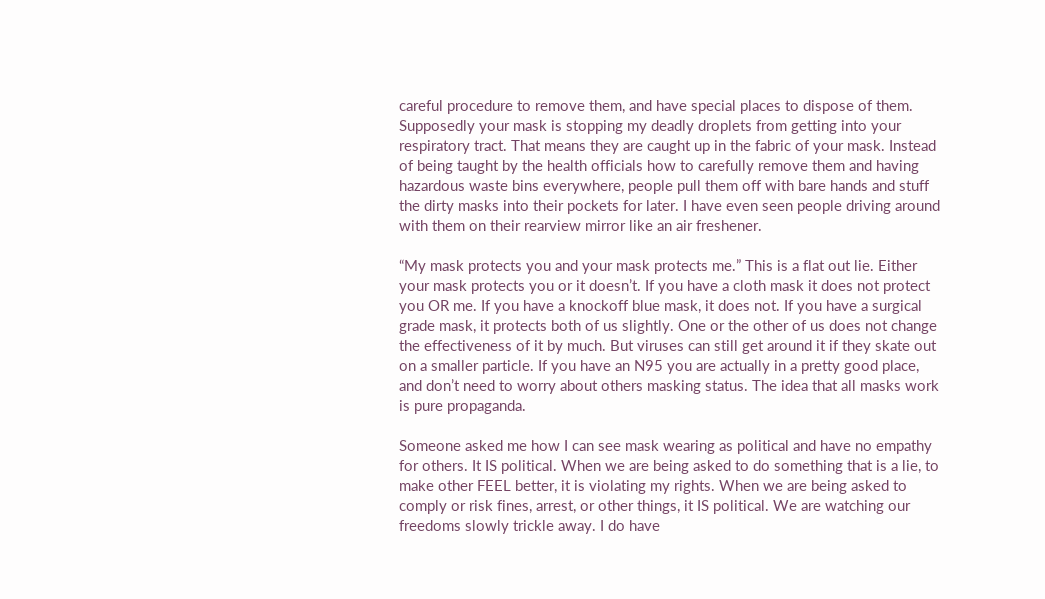careful procedure to remove them, and have special places to dispose of them. Supposedly your mask is stopping my deadly droplets from getting into your respiratory tract. That means they are caught up in the fabric of your mask. Instead of being taught by the health officials how to carefully remove them and having hazardous waste bins everywhere, people pull them off with bare hands and stuff the dirty masks into their pockets for later. I have even seen people driving around with them on their rearview mirror like an air freshener.

“My mask protects you and your mask protects me.” This is a flat out lie. Either your mask protects you or it doesn’t. If you have a cloth mask it does not protect you OR me. If you have a knockoff blue mask, it does not. If you have a surgical grade mask, it protects both of us slightly. One or the other of us does not change the effectiveness of it by much. But viruses can still get around it if they skate out on a smaller particle. If you have an N95 you are actually in a pretty good place, and don’t need to worry about others masking status. The idea that all masks work is pure propaganda.

Someone asked me how I can see mask wearing as political and have no empathy for others. It IS political. When we are being asked to do something that is a lie, to make other FEEL better, it is violating my rights. When we are being asked to comply or risk fines, arrest, or other things, it IS political. We are watching our freedoms slowly trickle away. I do have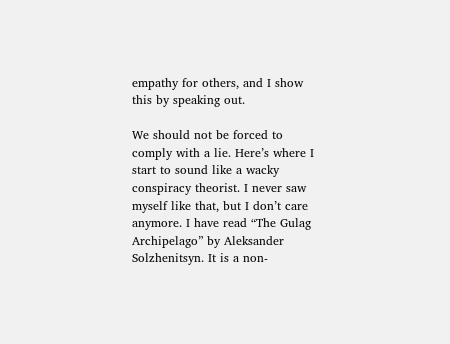empathy for others, and I show this by speaking out.

We should not be forced to comply with a lie. Here’s where I start to sound like a wacky conspiracy theorist. I never saw myself like that, but I don’t care anymore. I have read “The Gulag Archipelago” by Aleksander Solzhenitsyn. It is a non-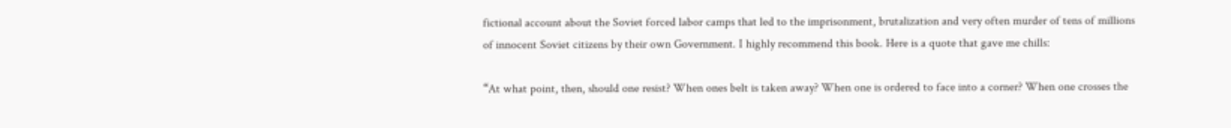fictional account about the Soviet forced labor camps that led to the imprisonment, brutalization and very often murder of tens of millions of innocent Soviet citizens by their own Government. I highly recommend this book. Here is a quote that gave me chills:

“At what point, then, should one resist? When ones belt is taken away? When one is ordered to face into a corner? When one crosses the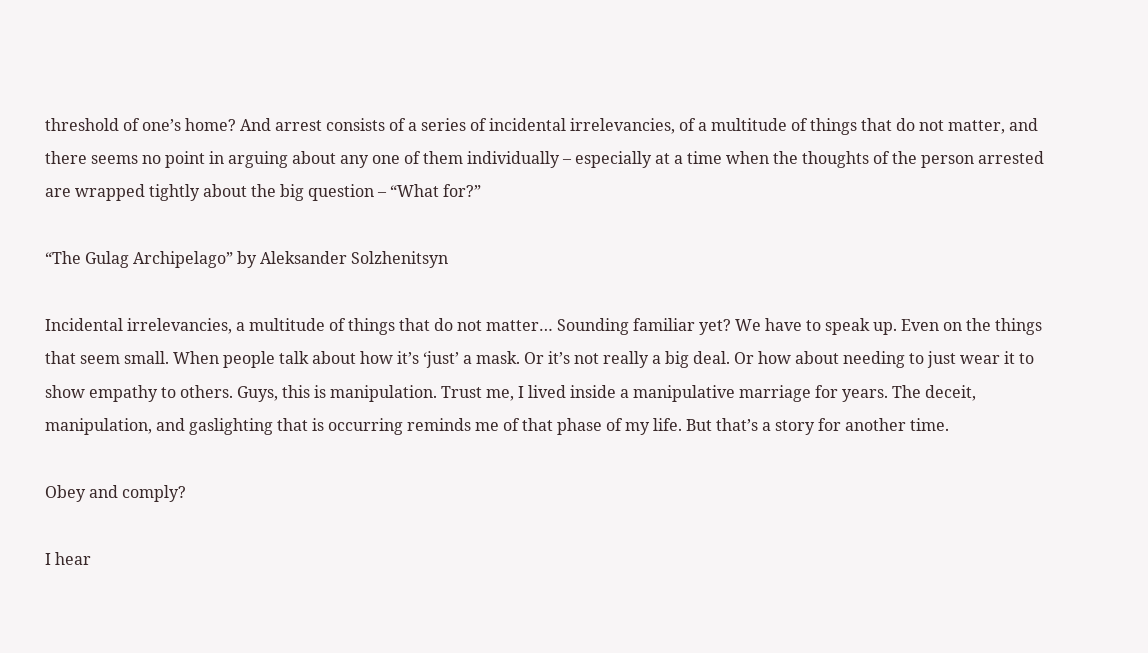threshold of one’s home? And arrest consists of a series of incidental irrelevancies, of a multitude of things that do not matter, and there seems no point in arguing about any one of them individually – especially at a time when the thoughts of the person arrested are wrapped tightly about the big question – “What for?”

“The Gulag Archipelago” by Aleksander Solzhenitsyn

Incidental irrelevancies, a multitude of things that do not matter… Sounding familiar yet? We have to speak up. Even on the things that seem small. When people talk about how it’s ‘just’ a mask. Or it’s not really a big deal. Or how about needing to just wear it to show empathy to others. Guys, this is manipulation. Trust me, I lived inside a manipulative marriage for years. The deceit, manipulation, and gaslighting that is occurring reminds me of that phase of my life. But that’s a story for another time.

Obey and comply?

I hear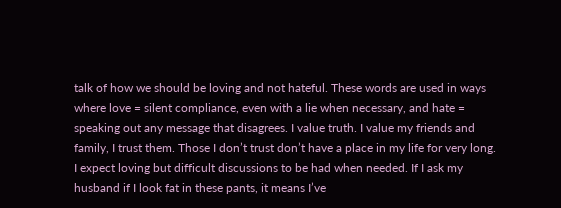talk of how we should be loving and not hateful. These words are used in ways where love = silent compliance, even with a lie when necessary, and hate = speaking out any message that disagrees. I value truth. I value my friends and family, I trust them. Those I don’t trust don’t have a place in my life for very long. I expect loving but difficult discussions to be had when needed. If I ask my husband if I look fat in these pants, it means I’ve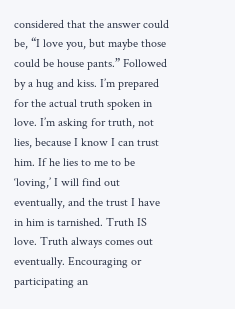considered that the answer could be, “I love you, but maybe those could be house pants.” Followed by a hug and kiss. I’m prepared for the actual truth spoken in love. I’m asking for truth, not lies, because I know I can trust him. If he lies to me to be ‘loving,’ I will find out eventually, and the trust I have in him is tarnished. Truth IS love. Truth always comes out eventually. Encouraging or participating an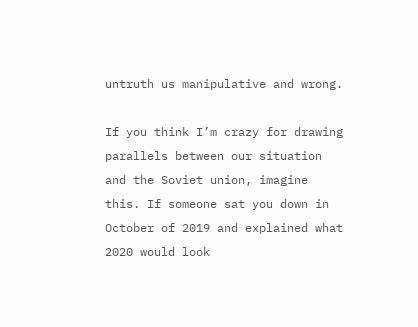untruth us manipulative and wrong.

If you think I’m crazy for drawing parallels between our situation and the Soviet union, imagine this. If someone sat you down in October of 2019 and explained what 2020 would look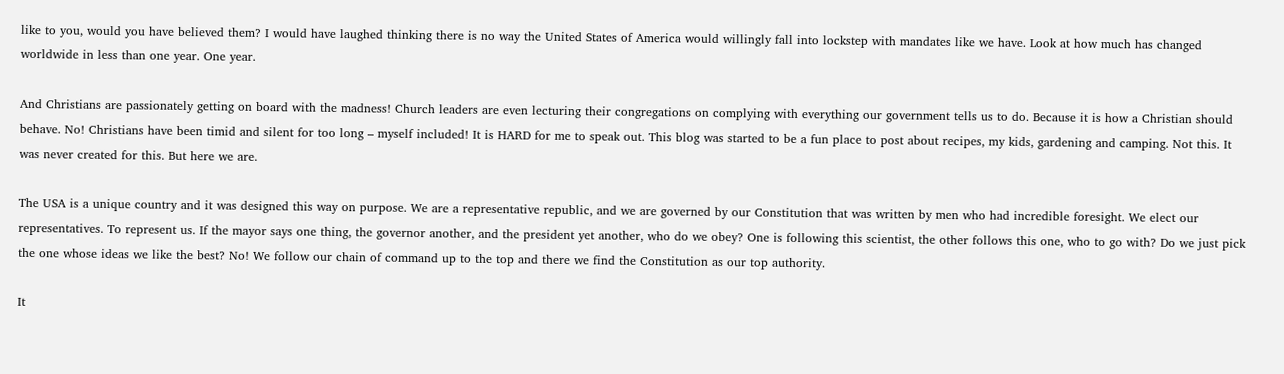like to you, would you have believed them? I would have laughed thinking there is no way the United States of America would willingly fall into lockstep with mandates like we have. Look at how much has changed worldwide in less than one year. One year.

And Christians are passionately getting on board with the madness! Church leaders are even lecturing their congregations on complying with everything our government tells us to do. Because it is how a Christian should behave. No! Christians have been timid and silent for too long – myself included! It is HARD for me to speak out. This blog was started to be a fun place to post about recipes, my kids, gardening and camping. Not this. It was never created for this. But here we are.

The USA is a unique country and it was designed this way on purpose. We are a representative republic, and we are governed by our Constitution that was written by men who had incredible foresight. We elect our representatives. To represent us. If the mayor says one thing, the governor another, and the president yet another, who do we obey? One is following this scientist, the other follows this one, who to go with? Do we just pick the one whose ideas we like the best? No! We follow our chain of command up to the top and there we find the Constitution as our top authority.

It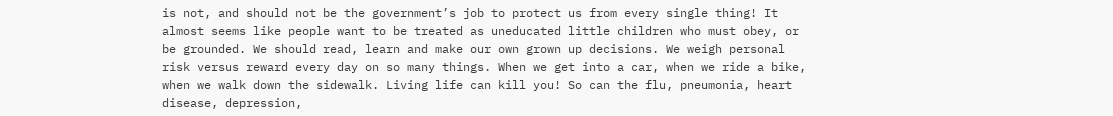is not, and should not be the government’s job to protect us from every single thing! It almost seems like people want to be treated as uneducated little children who must obey, or be grounded. We should read, learn and make our own grown up decisions. We weigh personal risk versus reward every day on so many things. When we get into a car, when we ride a bike, when we walk down the sidewalk. Living life can kill you! So can the flu, pneumonia, heart disease, depression,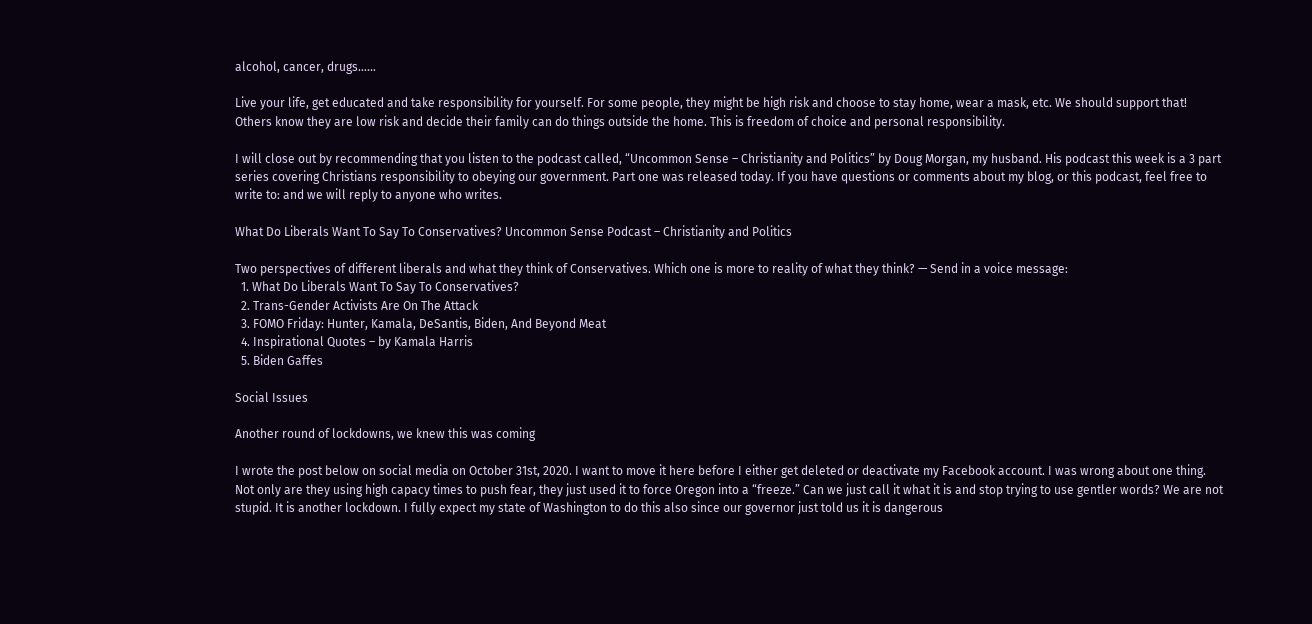alcohol, cancer, drugs……

Live your life, get educated and take responsibility for yourself. For some people, they might be high risk and choose to stay home, wear a mask, etc. We should support that! Others know they are low risk and decide their family can do things outside the home. This is freedom of choice and personal responsibility.

I will close out by recommending that you listen to the podcast called, “Uncommon Sense – Christianity and Politics” by Doug Morgan, my husband. His podcast this week is a 3 part series covering Christians responsibility to obeying our government. Part one was released today. If you have questions or comments about my blog, or this podcast, feel free to write to: and we will reply to anyone who writes.

What Do Liberals Want To Say To Conservatives? Uncommon Sense Podcast – Christianity and Politics

Two perspectives of different liberals and what they think of Conservatives. Which one is more to reality of what they think? — Send in a voice message:
  1. What Do Liberals Want To Say To Conservatives?
  2. Trans-Gender Activists Are On The Attack
  3. FOMO Friday: Hunter, Kamala, DeSantis, Biden, And Beyond Meat
  4. Inspirational Quotes – by Kamala Harris
  5. Biden Gaffes

Social Issues

Another round of lockdowns, we knew this was coming

I wrote the post below on social media on October 31st, 2020. I want to move it here before I either get deleted or deactivate my Facebook account. I was wrong about one thing. Not only are they using high capacy times to push fear, they just used it to force Oregon into a “freeze.” Can we just call it what it is and stop trying to use gentler words? We are not stupid. It is another lockdown. I fully expect my state of Washington to do this also since our governor just told us it is dangerous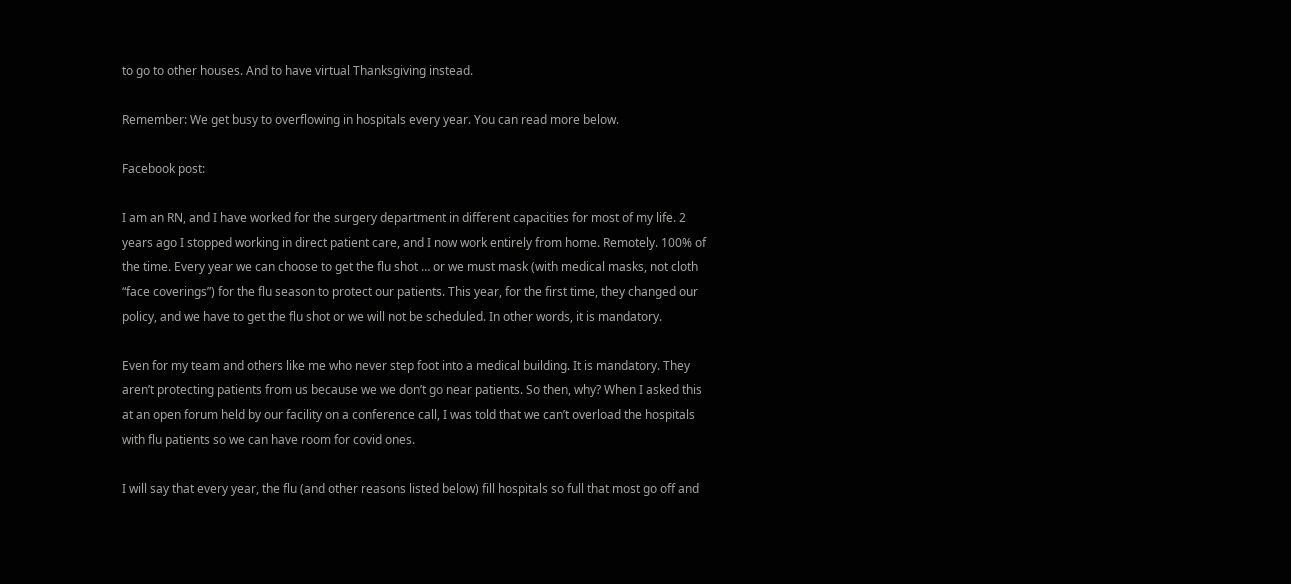to go to other houses. And to have virtual Thanksgiving instead.

Remember: We get busy to overflowing in hospitals every year. You can read more below.

Facebook post:

I am an RN, and I have worked for the surgery department in different capacities for most of my life. 2 years ago I stopped working in direct patient care, and I now work entirely from home. Remotely. 100% of the time. Every year we can choose to get the flu shot … or we must mask (with medical masks, not cloth “face coverings”) for the flu season to protect our patients. This year, for the first time, they changed our policy, and we have to get the flu shot or we will not be scheduled. In other words, it is mandatory.

Even for my team and others like me who never step foot into a medical building. It is mandatory. They aren’t protecting patients from us because we we don’t go near patients. So then, why? When I asked this at an open forum held by our facility on a conference call, I was told that we can’t overload the hospitals with flu patients so we can have room for covid ones.

I will say that every year, the flu (and other reasons listed below) fill hospitals so full that most go off and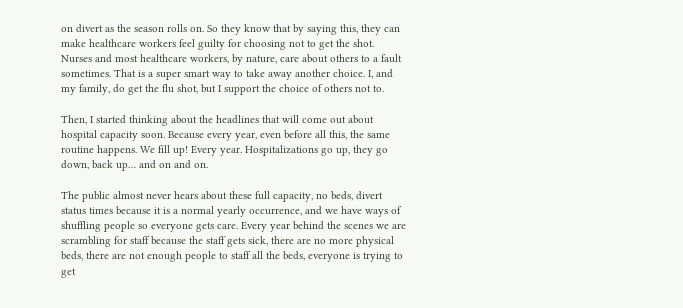on divert as the season rolls on. So they know that by saying this, they can make healthcare workers feel guilty for choosing not to get the shot. Nurses and most healthcare workers, by nature, care about others to a fault sometimes. That is a super smart way to take away another choice. I, and my family, do get the flu shot, but I support the choice of others not to.

Then, I started thinking about the headlines that will come out about hospital capacity soon. Because every year, even before all this, the same routine happens. We fill up! Every year. Hospitalizations go up, they go down, back up… and on and on.

The public almost never hears about these full capacity, no beds, divert status times because it is a normal yearly occurrence, and we have ways of shuffling people so everyone gets care. Every year behind the scenes we are scrambling for staff because the staff gets sick, there are no more physical beds, there are not enough people to staff all the beds, everyone is trying to get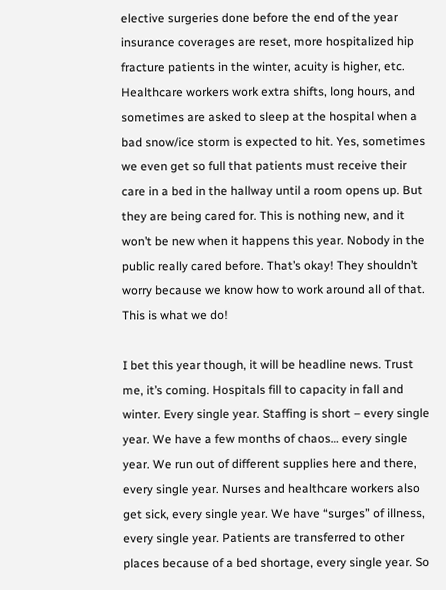elective surgeries done before the end of the year insurance coverages are reset, more hospitalized hip fracture patients in the winter, acuity is higher, etc. Healthcare workers work extra shifts, long hours, and sometimes are asked to sleep at the hospital when a bad snow/ice storm is expected to hit. Yes, sometimes we even get so full that patients must receive their care in a bed in the hallway until a room opens up. But they are being cared for. This is nothing new, and it won’t be new when it happens this year. Nobody in the public really cared before. That’s okay! They shouldn’t worry because we know how to work around all of that. This is what we do!

I bet this year though, it will be headline news. Trust me, it’s coming. Hospitals fill to capacity in fall and winter. Every single year. Staffing is short – every single year. We have a few months of chaos… every single year. We run out of different supplies here and there, every single year. Nurses and healthcare workers also get sick, every single year. We have “surges” of illness, every single year. Patients are transferred to other places because of a bed shortage, every single year. So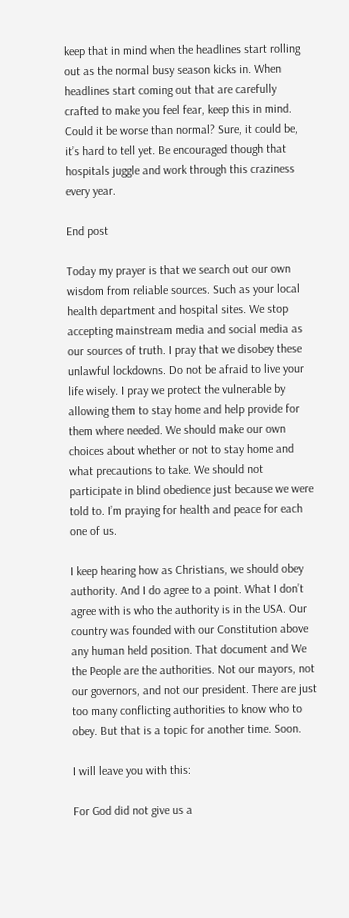keep that in mind when the headlines start rolling out as the normal busy season kicks in. When headlines start coming out that are carefully crafted to make you feel fear, keep this in mind. Could it be worse than normal? Sure, it could be, it’s hard to tell yet. Be encouraged though that hospitals juggle and work through this craziness every year.

End post

Today my prayer is that we search out our own wisdom from reliable sources. Such as your local health department and hospital sites. We stop accepting mainstream media and social media as our sources of truth. I pray that we disobey these unlawful lockdowns. Do not be afraid to live your life wisely. I pray we protect the vulnerable by allowing them to stay home and help provide for them where needed. We should make our own choices about whether or not to stay home and what precautions to take. We should not participate in blind obedience just because we were told to. I’m praying for health and peace for each one of us.

I keep hearing how as Christians, we should obey authority. And I do agree to a point. What I don’t agree with is who the authority is in the USA. Our country was founded with our Constitution above any human held position. That document and We the People are the authorities. Not our mayors, not our governors, and not our president. There are just too many conflicting authorities to know who to obey. But that is a topic for another time. Soon.

I will leave you with this:

For God did not give us a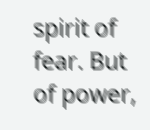spirit of fear. But of power,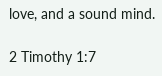love, and a sound mind.

2 Timothy 1:7